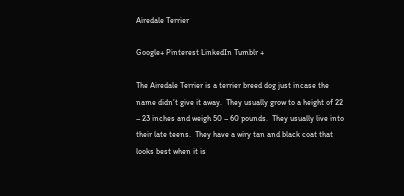Airedale Terrier

Google+ Pinterest LinkedIn Tumblr +

The Airedale Terrier is a terrier breed dog just incase the name didn’t give it away.  They usually grow to a height of 22 – 23 inches and weigh 50 – 60 pounds.  They usually live into their late teens.  They have a wiry tan and black coat that looks best when it is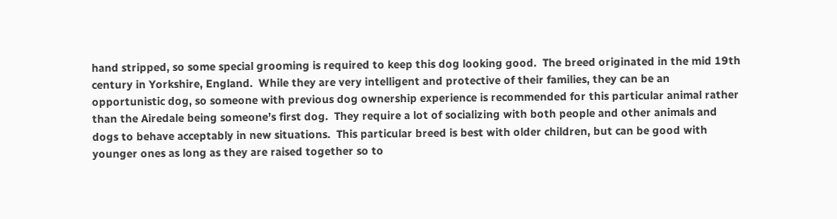hand stripped, so some special grooming is required to keep this dog looking good.  The breed originated in the mid 19th century in Yorkshire, England.  While they are very intelligent and protective of their families, they can be an opportunistic dog, so someone with previous dog ownership experience is recommended for this particular animal rather than the Airedale being someone’s first dog.  They require a lot of socializing with both people and other animals and dogs to behave acceptably in new situations.  This particular breed is best with older children, but can be good with younger ones as long as they are raised together so to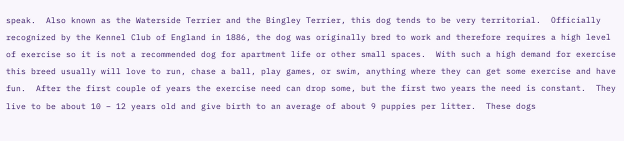speak.  Also known as the Waterside Terrier and the Bingley Terrier, this dog tends to be very territorial.  Officially recognized by the Kennel Club of England in 1886, the dog was originally bred to work and therefore requires a high level of exercise so it is not a recommended dog for apartment life or other small spaces.  With such a high demand for exercise this breed usually will love to run, chase a ball, play games, or swim, anything where they can get some exercise and have fun.  After the first couple of years the exercise need can drop some, but the first two years the need is constant.  They live to be about 10 – 12 years old and give birth to an average of about 9 puppies per litter.  These dogs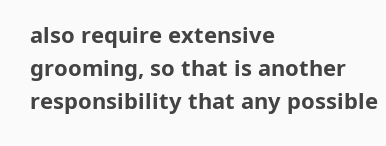also require extensive grooming, so that is another responsibility that any possible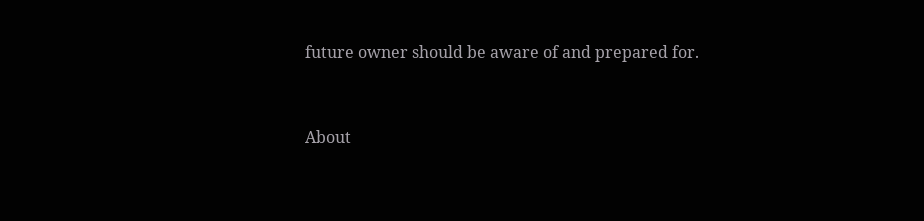future owner should be aware of and prepared for.


About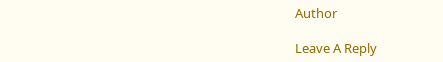Author

Leave A Reply